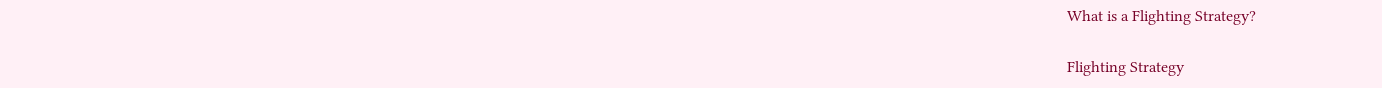What is a Flighting Strategy?

Flighting Strategy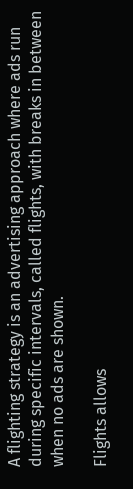A flighting strategy is an advertising approach where ads run during specific intervals, called flights, with breaks in between when no ads are shown.

Flights allows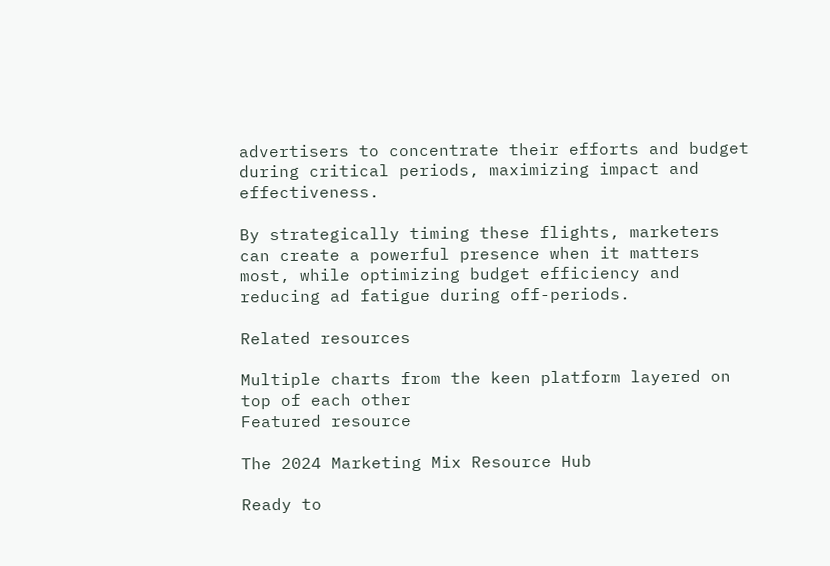advertisers to concentrate their efforts and budget during critical periods, maximizing impact and effectiveness.

By strategically timing these flights, marketers can create a powerful presence when it matters most, while optimizing budget efficiency and reducing ad fatigue during off-periods.

Related resources

Multiple charts from the keen platform layered on top of each other
Featured resource

The 2024 Marketing Mix Resource Hub

Ready to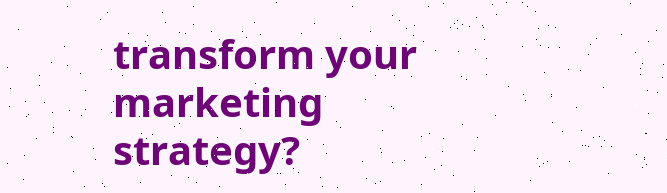transform your marketing strategy?